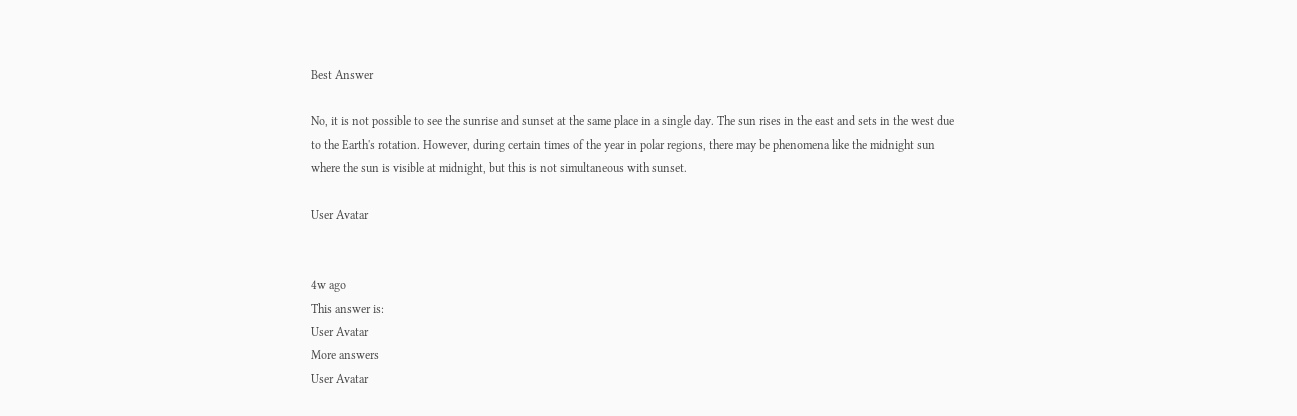Best Answer

No, it is not possible to see the sunrise and sunset at the same place in a single day. The sun rises in the east and sets in the west due to the Earth's rotation. However, during certain times of the year in polar regions, there may be phenomena like the midnight sun where the sun is visible at midnight, but this is not simultaneous with sunset.

User Avatar


4w ago
This answer is:
User Avatar
More answers
User Avatar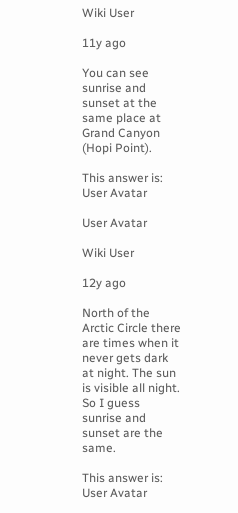Wiki User

11y ago

You can see sunrise and sunset at the same place at Grand Canyon (Hopi Point).

This answer is:
User Avatar

User Avatar

Wiki User

12y ago

North of the Arctic Circle there are times when it never gets dark at night. The sun is visible all night. So I guess sunrise and sunset are the same.

This answer is:
User Avatar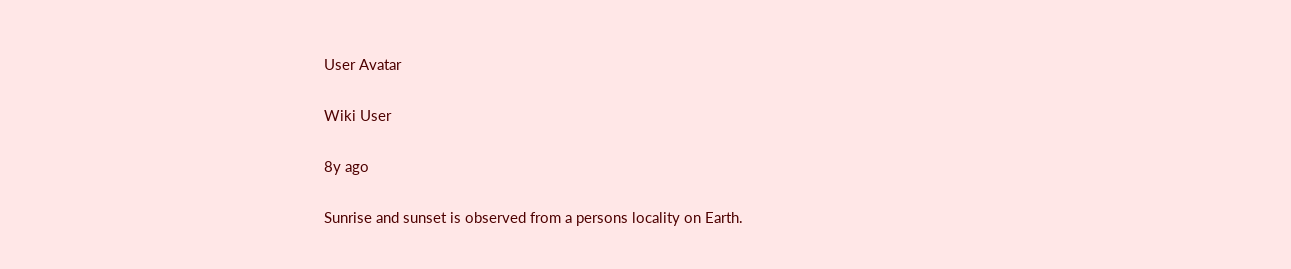User Avatar

Wiki User

8y ago

Sunrise and sunset is observed from a persons locality on Earth.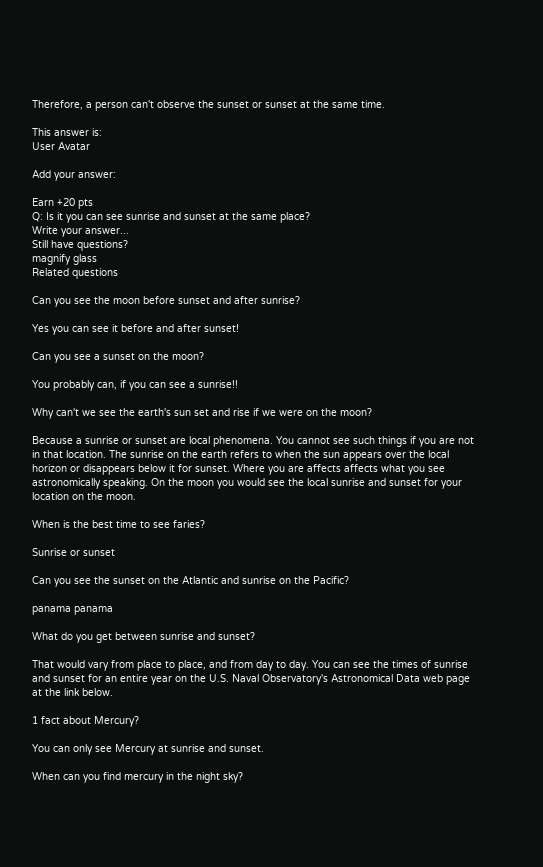Therefore, a person can't observe the sunset or sunset at the same time.

This answer is:
User Avatar

Add your answer:

Earn +20 pts
Q: Is it you can see sunrise and sunset at the same place?
Write your answer...
Still have questions?
magnify glass
Related questions

Can you see the moon before sunset and after sunrise?

Yes you can see it before and after sunset!

Can you see a sunset on the moon?

You probably can, if you can see a sunrise!!

Why can't we see the earth's sun set and rise if we were on the moon?

Because a sunrise or sunset are local phenomena. You cannot see such things if you are not in that location. The sunrise on the earth refers to when the sun appears over the local horizon or disappears below it for sunset. Where you are affects affects what you see astronomically speaking. On the moon you would see the local sunrise and sunset for your location on the moon.

When is the best time to see faries?

Sunrise or sunset

Can you see the sunset on the Atlantic and sunrise on the Pacific?

panama panama

What do you get between sunrise and sunset?

That would vary from place to place, and from day to day. You can see the times of sunrise and sunset for an entire year on the U.S. Naval Observatory's Astronomical Data web page at the link below.

1 fact about Mercury?

You can only see Mercury at sunrise and sunset.

When can you find mercury in the night sky?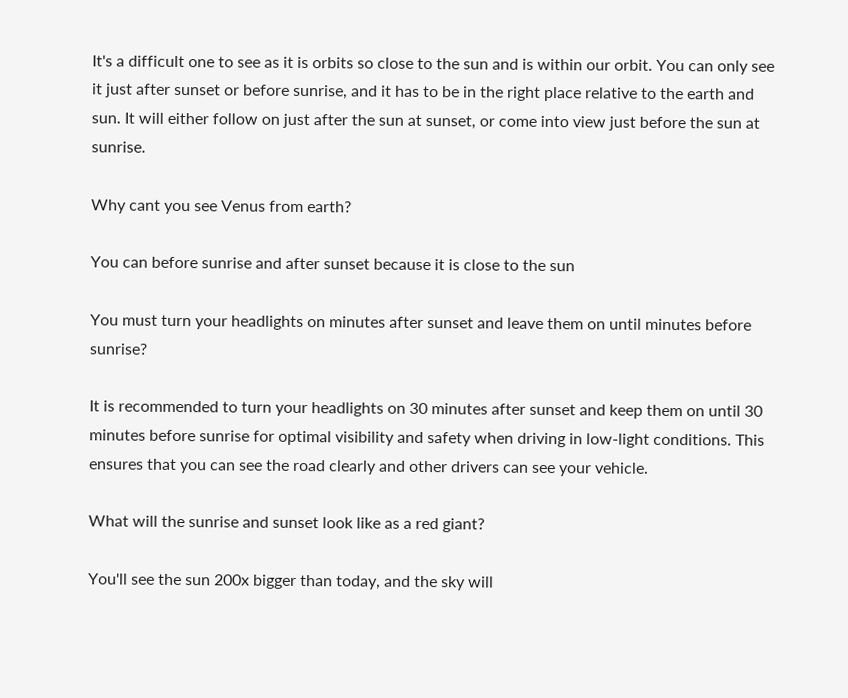It's a difficult one to see as it is orbits so close to the sun and is within our orbit. You can only see it just after sunset or before sunrise, and it has to be in the right place relative to the earth and sun. It will either follow on just after the sun at sunset, or come into view just before the sun at sunrise.

Why cant you see Venus from earth?

You can before sunrise and after sunset because it is close to the sun

You must turn your headlights on minutes after sunset and leave them on until minutes before sunrise?

It is recommended to turn your headlights on 30 minutes after sunset and keep them on until 30 minutes before sunrise for optimal visibility and safety when driving in low-light conditions. This ensures that you can see the road clearly and other drivers can see your vehicle.

What will the sunrise and sunset look like as a red giant?

You'll see the sun 200x bigger than today, and the sky will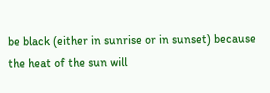be black (either in sunrise or in sunset) because the heat of the sun will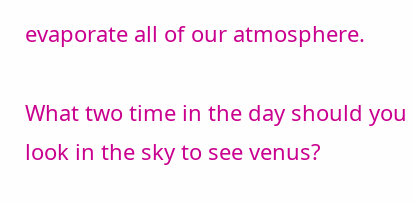evaporate all of our atmosphere.

What two time in the day should you look in the sky to see venus?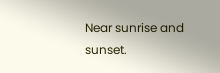Near sunrise and sunset.